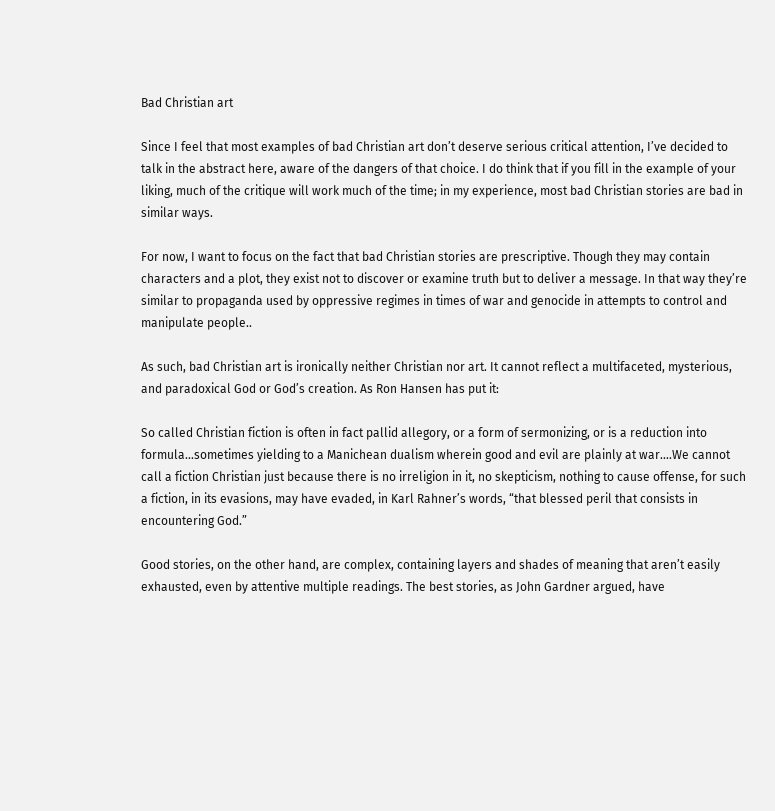Bad Christian art

Since I feel that most examples of bad Christian art don’t deserve serious critical attention, I’ve decided to talk in the abstract here, aware of the dangers of that choice. I do think that if you fill in the example of your liking, much of the critique will work much of the time; in my experience, most bad Christian stories are bad in similar ways.

For now, I want to focus on the fact that bad Christian stories are prescriptive. Though they may contain characters and a plot, they exist not to discover or examine truth but to deliver a message. In that way they’re similar to propaganda used by oppressive regimes in times of war and genocide in attempts to control and manipulate people..

As such, bad Christian art is ironically neither Christian nor art. It cannot reflect a multifaceted, mysterious, and paradoxical God or God’s creation. As Ron Hansen has put it:

So called Christian fiction is often in fact pallid allegory, or a form of sermonizing, or is a reduction into formula…sometimes yielding to a Manichean dualism wherein good and evil are plainly at war….We cannot call a fiction Christian just because there is no irreligion in it, no skepticism, nothing to cause offense, for such a fiction, in its evasions, may have evaded, in Karl Rahner’s words, “that blessed peril that consists in encountering God.”

Good stories, on the other hand, are complex, containing layers and shades of meaning that aren’t easily exhausted, even by attentive multiple readings. The best stories, as John Gardner argued, have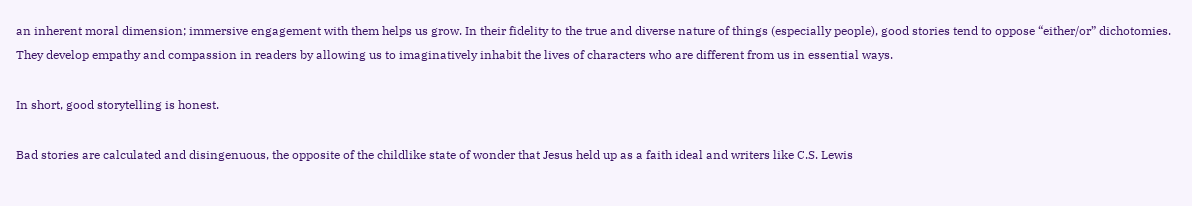an inherent moral dimension; immersive engagement with them helps us grow. In their fidelity to the true and diverse nature of things (especially people), good stories tend to oppose “either/or” dichotomies. They develop empathy and compassion in readers by allowing us to imaginatively inhabit the lives of characters who are different from us in essential ways.

In short, good storytelling is honest.

Bad stories are calculated and disingenuous, the opposite of the childlike state of wonder that Jesus held up as a faith ideal and writers like C.S. Lewis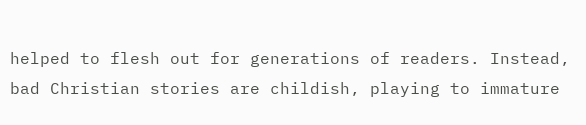helped to flesh out for generations of readers. Instead, bad Christian stories are childish, playing to immature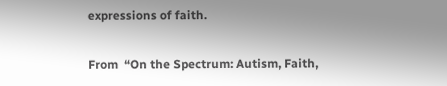expressions of faith.

From  “On the Spectrum: Autism, Faith,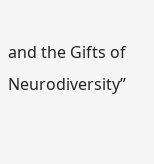and the Gifts of Neurodiversity”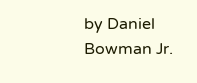by Daniel Bowman Jr.